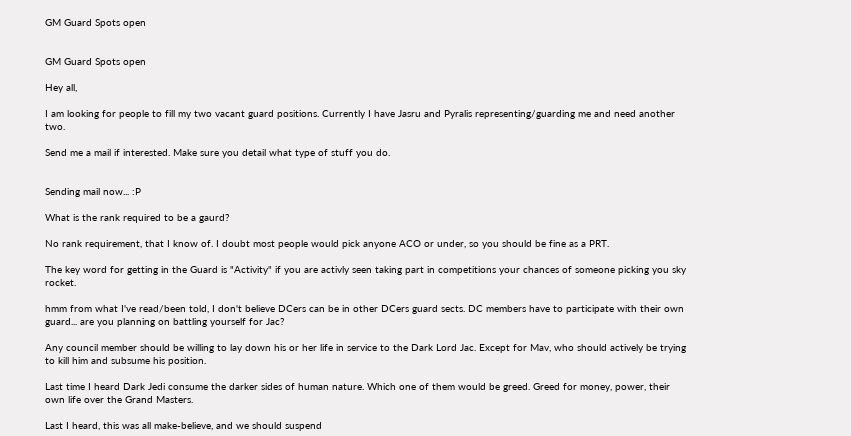GM Guard Spots open


GM Guard Spots open

Hey all,

I am looking for people to fill my two vacant guard positions. Currently I have Jasru and Pyralis representing/guarding me and need another two.

Send me a mail if interested. Make sure you detail what type of stuff you do.


Sending mail now... :P

What is the rank required to be a gaurd?

No rank requirement, that I know of. I doubt most people would pick anyone ACO or under, so you should be fine as a PRT.

The key word for getting in the Guard is "Activity" if you are activly seen taking part in competitions your chances of someone picking you sky rocket.

hmm from what I've read/been told, I don't believe DCers can be in other DCers guard sects. DC members have to participate with their own guard... are you planning on battling yourself for Jac?

Any council member should be willing to lay down his or her life in service to the Dark Lord Jac. Except for Mav, who should actively be trying to kill him and subsume his position.

Last time I heard Dark Jedi consume the darker sides of human nature. Which one of them would be greed. Greed for money, power, their own life over the Grand Masters.

Last I heard, this was all make-believe, and we should suspend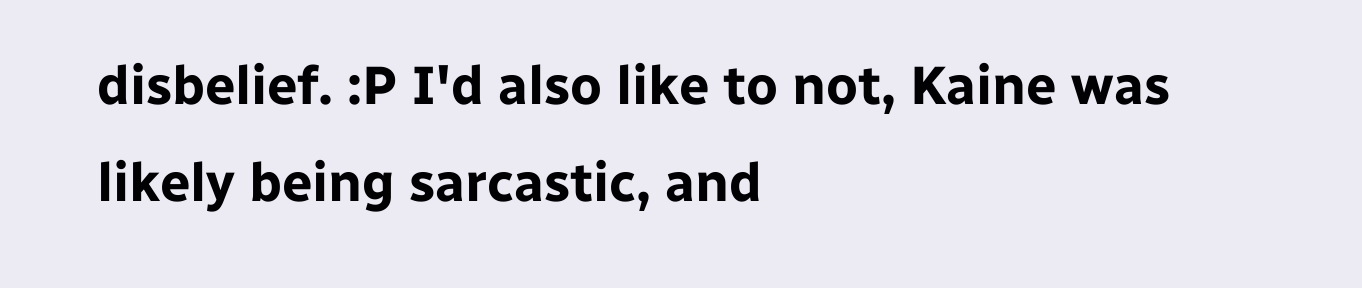disbelief. :P I'd also like to not, Kaine was likely being sarcastic, and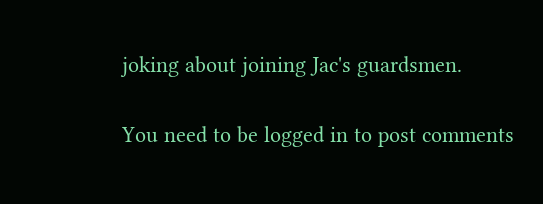joking about joining Jac's guardsmen.

You need to be logged in to post comments